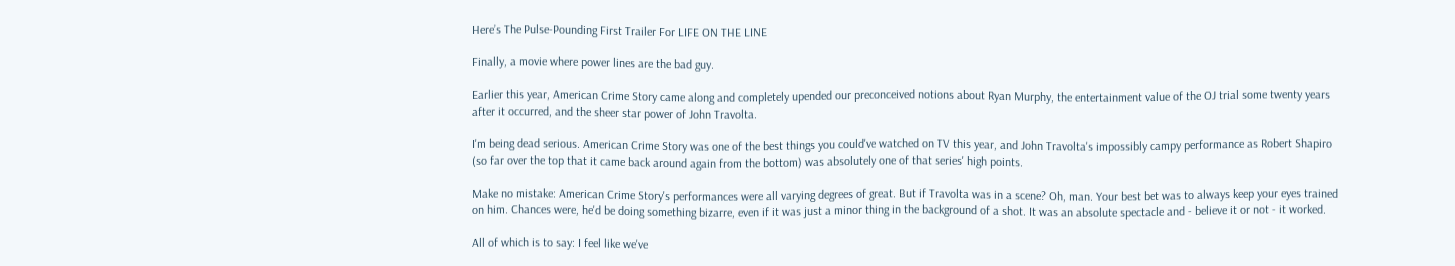Here’s The Pulse-Pounding First Trailer For LIFE ON THE LINE

Finally, a movie where power lines are the bad guy.

Earlier this year, American Crime Story came along and completely upended our preconceived notions about Ryan Murphy, the entertainment value of the OJ trial some twenty years after it occurred, and the sheer star power of John Travolta.

I'm being dead serious. American Crime Story was one of the best things you could've watched on TV this year, and John Travolta's impossibly campy performance as Robert Shapiro (so far over the top that it came back around again from the bottom) was absolutely one of that series' high points.

Make no mistake: American Crime Story's performances were all varying degrees of great. But if Travolta was in a scene? Oh, man. Your best bet was to always keep your eyes trained on him. Chances were, he'd be doing something bizarre, even if it was just a minor thing in the background of a shot. It was an absolute spectacle and - believe it or not - it worked.

All of which is to say: I feel like we've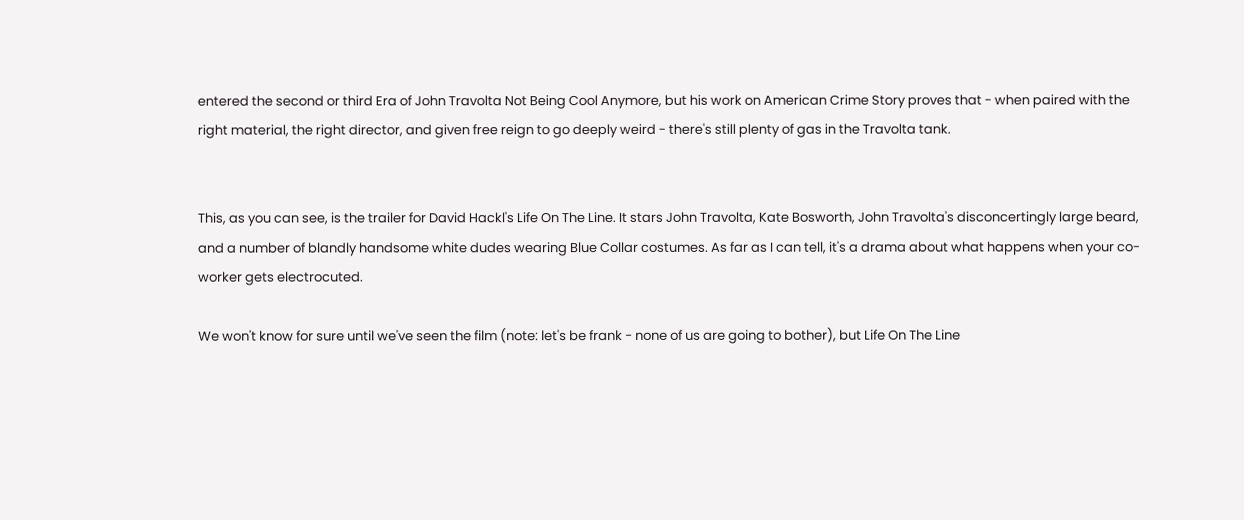entered the second or third Era of John Travolta Not Being Cool Anymore, but his work on American Crime Story proves that - when paired with the right material, the right director, and given free reign to go deeply weird - there's still plenty of gas in the Travolta tank.


This, as you can see, is the trailer for David Hackl's Life On The Line. It stars John Travolta, Kate Bosworth, John Travolta's disconcertingly large beard, and a number of blandly handsome white dudes wearing Blue Collar costumes. As far as I can tell, it's a drama about what happens when your co-worker gets electrocuted.

We won't know for sure until we've seen the film (note: let's be frank - none of us are going to bother), but Life On The Line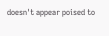doesn't appear poised to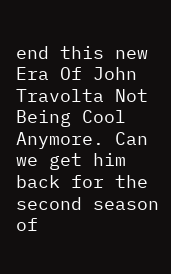end this new Era Of John Travolta Not Being Cool Anymore. Can we get him back for the second season of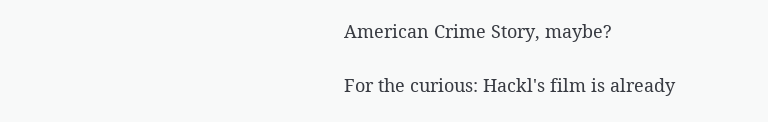American Crime Story, maybe?

For the curious: Hackl's film is already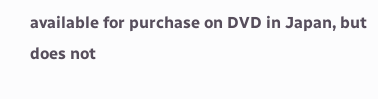available for purchase on DVD in Japan, but does not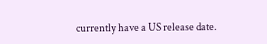currently have a US release date.